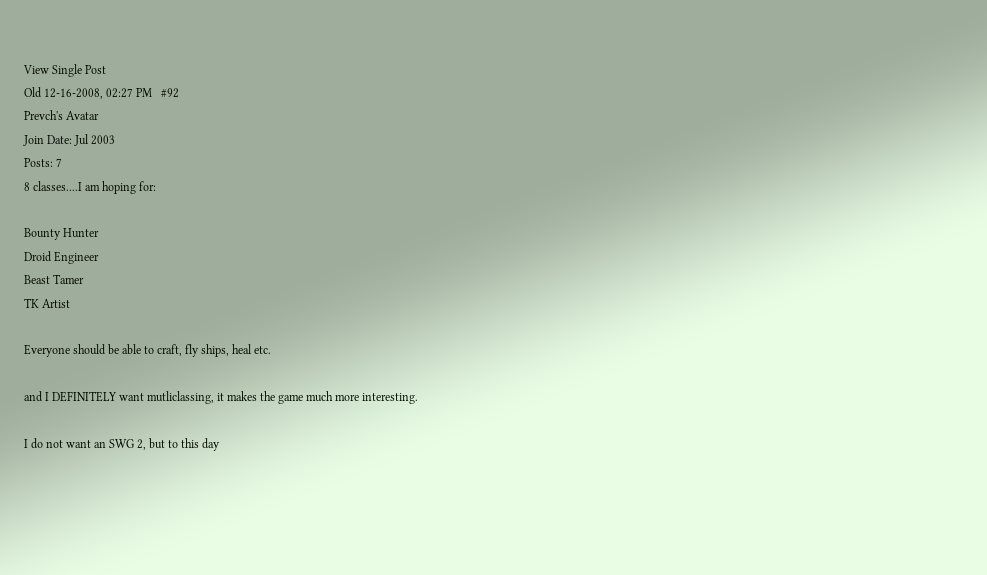View Single Post
Old 12-16-2008, 02:27 PM   #92
Prevch's Avatar
Join Date: Jul 2003
Posts: 7
8 classes....I am hoping for:

Bounty Hunter
Droid Engineer
Beast Tamer
TK Artist

Everyone should be able to craft, fly ships, heal etc.

and I DEFINITELY want mutliclassing, it makes the game much more interesting.

I do not want an SWG 2, but to this day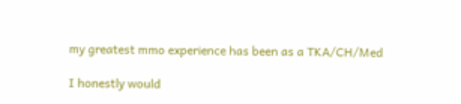my greatest mmo experience has been as a TKA/CH/Med

I honestly would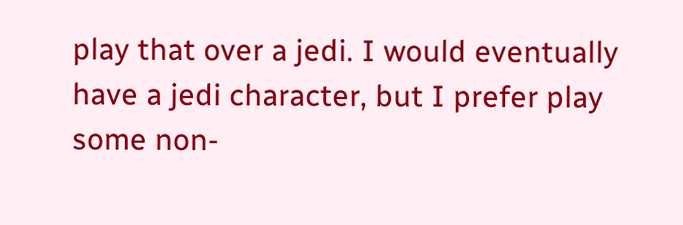play that over a jedi. I would eventually have a jedi character, but I prefer play some non-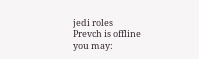jedi roles
Prevch is offline   you may: